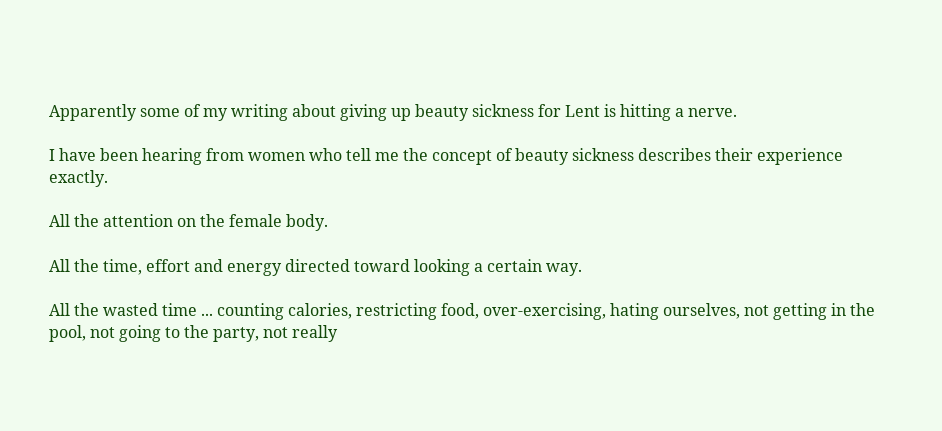Apparently some of my writing about giving up beauty sickness for Lent is hitting a nerve.

I have been hearing from women who tell me the concept of beauty sickness describes their experience exactly.

All the attention on the female body.

All the time, effort and energy directed toward looking a certain way.

All the wasted time ... counting calories, restricting food, over-exercising, hating ourselves, not getting in the pool, not going to the party, not really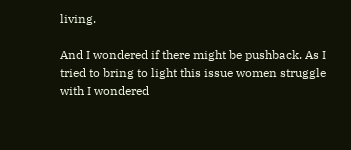living.

And I wondered if there might be pushback. As I tried to bring to light this issue women struggle with I wondered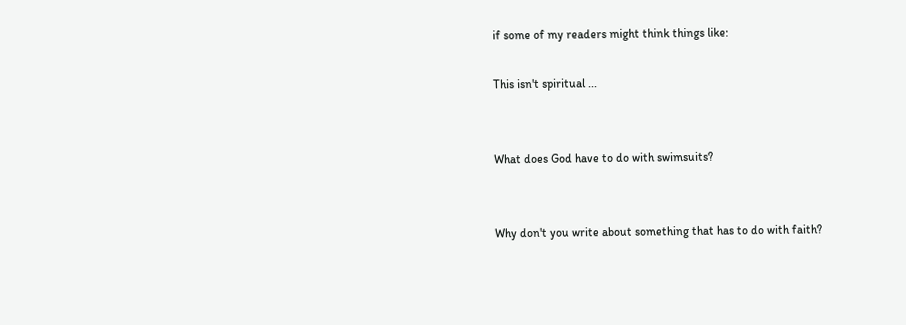if some of my readers might think things like:

This isn't spiritual ...


What does God have to do with swimsuits?


Why don't you write about something that has to do with faith?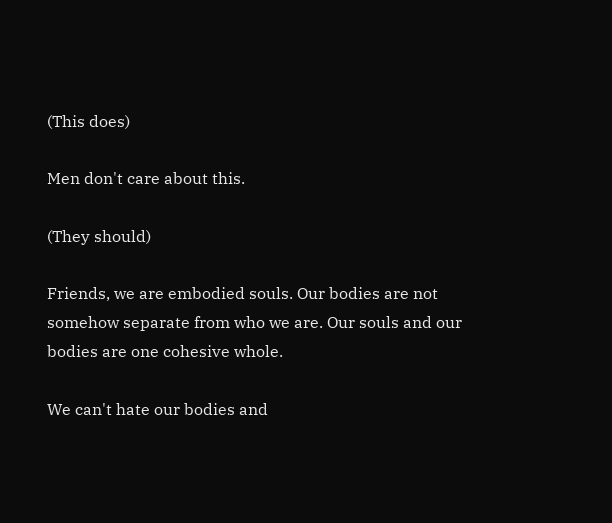(This does)

Men don't care about this.

(They should)

Friends, we are embodied souls. Our bodies are not somehow separate from who we are. Our souls and our bodies are one cohesive whole.

We can't hate our bodies and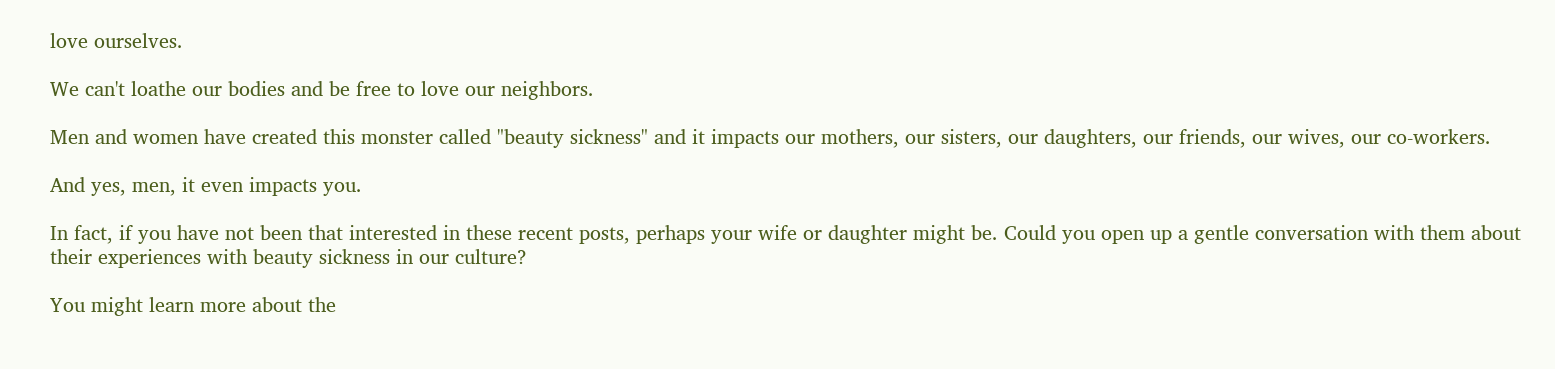love ourselves.

We can't loathe our bodies and be free to love our neighbors.

Men and women have created this monster called "beauty sickness" and it impacts our mothers, our sisters, our daughters, our friends, our wives, our co-workers.

And yes, men, it even impacts you.

In fact, if you have not been that interested in these recent posts, perhaps your wife or daughter might be. Could you open up a gentle conversation with them about their experiences with beauty sickness in our culture?

You might learn more about the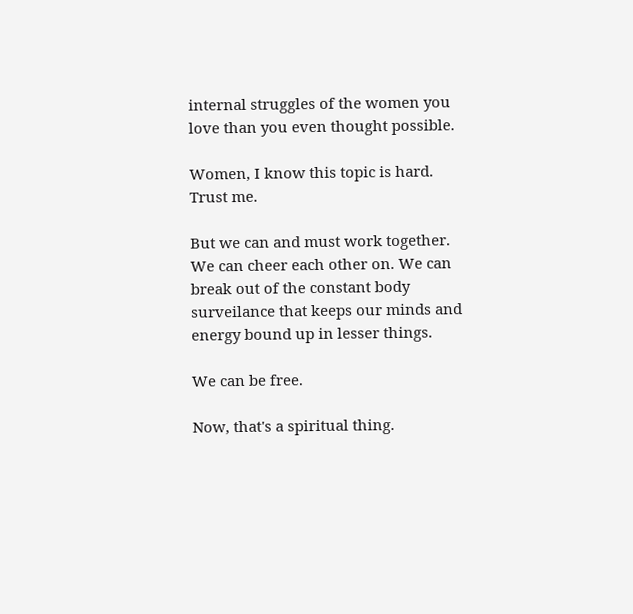internal struggles of the women you love than you even thought possible.

Women, I know this topic is hard. Trust me.

But we can and must work together. We can cheer each other on. We can break out of the constant body surveilance that keeps our minds and energy bound up in lesser things.

We can be free.

Now, that's a spiritual thing.